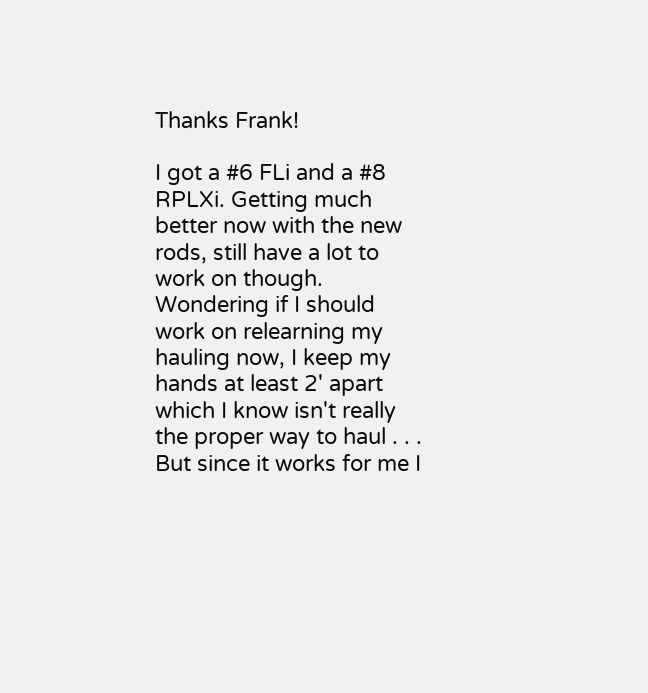Thanks Frank!

I got a #6 FLi and a #8 RPLXi. Getting much better now with the new rods, still have a lot to work on though. Wondering if I should work on relearning my hauling now, I keep my hands at least 2' apart which I know isn't really the proper way to haul . . . But since it works for me I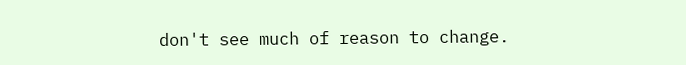don't see much of reason to change.